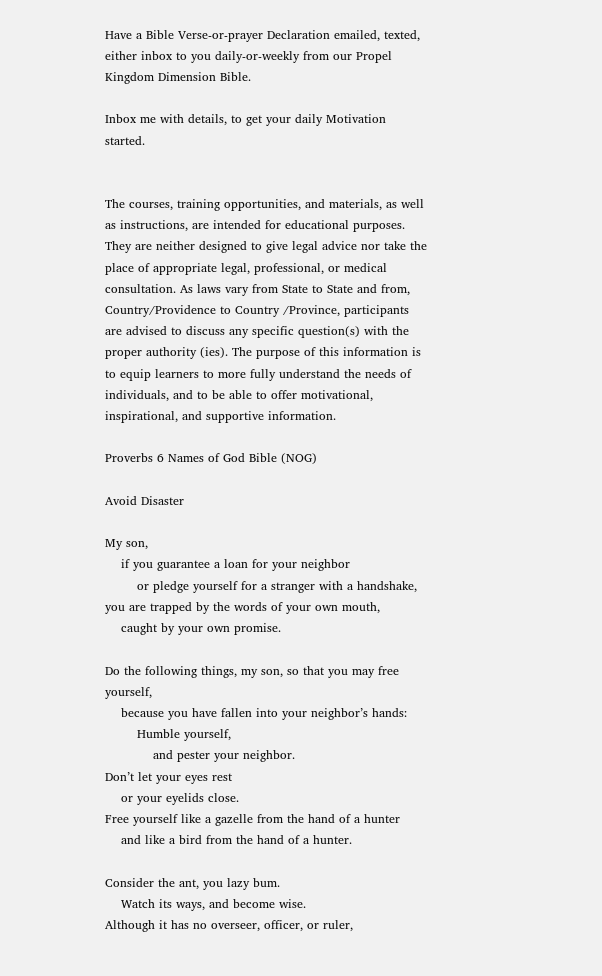Have a Bible Verse-or-prayer Declaration emailed, texted, either inbox to you daily-or-weekly from our Propel Kingdom Dimension Bible.

Inbox me with details, to get your daily Motivation started.


The courses, training opportunities, and materials, as well as instructions, are intended for educational purposes. They are neither designed to give legal advice nor take the place of appropriate legal, professional, or medical consultation. As laws vary from State to State and from, Country/Providence to Country /Province, participants are advised to discuss any specific question(s) with the proper authority (ies). The purpose of this information is to equip learners to more fully understand the needs of individuals, and to be able to offer motivational, inspirational, and supportive information.

Proverbs 6 Names of God Bible (NOG)

Avoid Disaster

My son,
    if you guarantee a loan for your neighbor
        or pledge yourself for a stranger with a handshake,
you are trapped by the words of your own mouth,
    caught by your own promise.

Do the following things, my son, so that you may free yourself,
    because you have fallen into your neighbor’s hands:
        Humble yourself,
            and pester your neighbor.
Don’t let your eyes rest
    or your eyelids close.
Free yourself like a gazelle from the hand of a hunter
    and like a bird from the hand of a hunter.

Consider the ant, you lazy bum.
    Watch its ways, and become wise.
Although it has no overseer, officer, or ruler,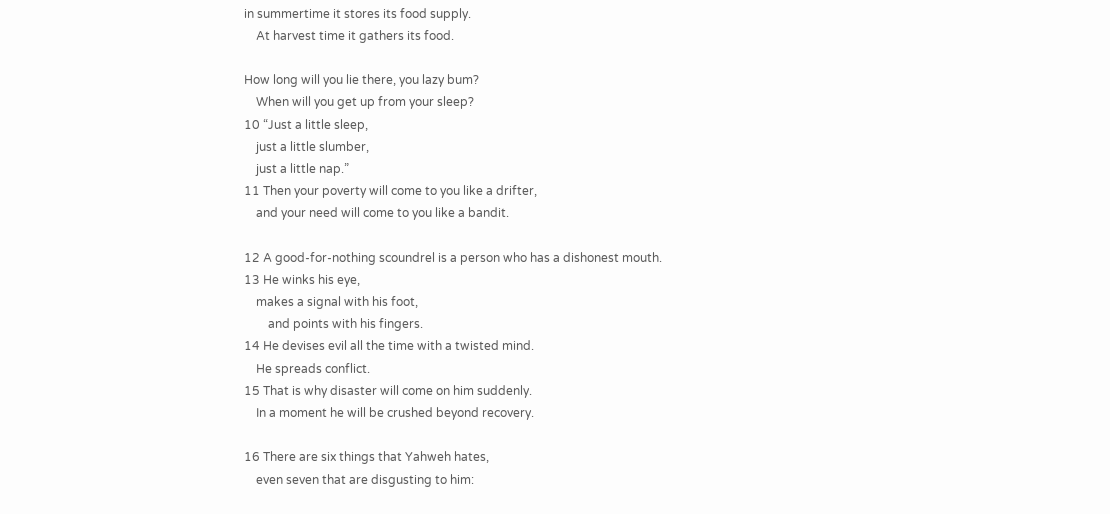in summertime it stores its food supply.
    At harvest time it gathers its food.

How long will you lie there, you lazy bum?
    When will you get up from your sleep?
10 “Just a little sleep,
    just a little slumber,
    just a little nap.”
11 Then your poverty will come to you like a drifter,
    and your need will come to you like a bandit.

12 A good-for-nothing scoundrel is a person who has a dishonest mouth.
13 He winks his eye,
    makes a signal with his foot,
        and points with his fingers.
14 He devises evil all the time with a twisted mind.
    He spreads conflict.
15 That is why disaster will come on him suddenly.
    In a moment he will be crushed beyond recovery.

16 There are six things that Yahweh hates,
    even seven that are disgusting to him: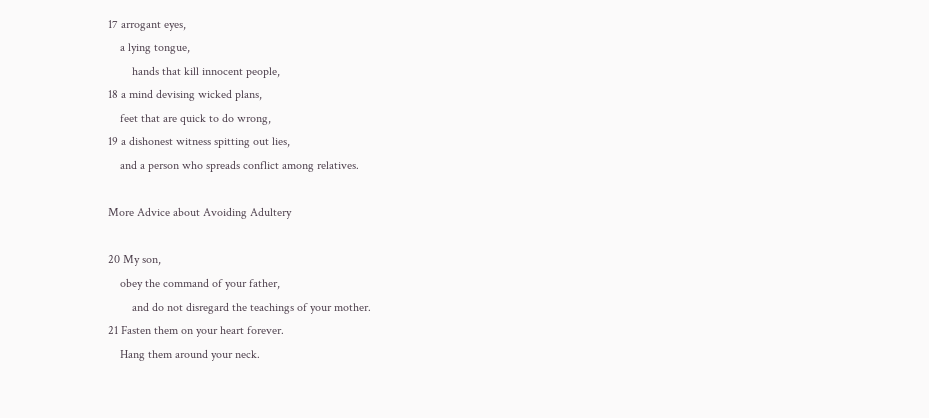17 arrogant eyes,
    a lying tongue,
        hands that kill innocent people,
18 a mind devising wicked plans,
    feet that are quick to do wrong,
19 a dishonest witness spitting out lies,
    and a person who spreads conflict among relatives.

More Advice about Avoiding Adultery

20 My son,
    obey the command of your father,
        and do not disregard the teachings of your mother.
21 Fasten them on your heart forever.
    Hang them around your neck.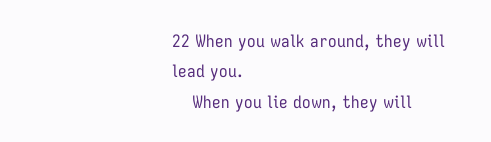22 When you walk around, they will lead you.
    When you lie down, they will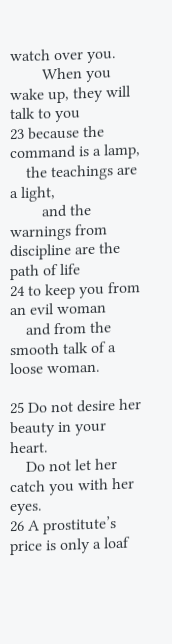watch over you.
        When you wake up, they will talk to you
23 because the command is a lamp,
    the teachings are a light,
        and the warnings from discipline are the path of life
24 to keep you from an evil woman
    and from the smooth talk of a loose woman.

25 Do not desire her beauty in your heart.
    Do not let her catch you with her eyes.
26 A prostitute’s price is only a loaf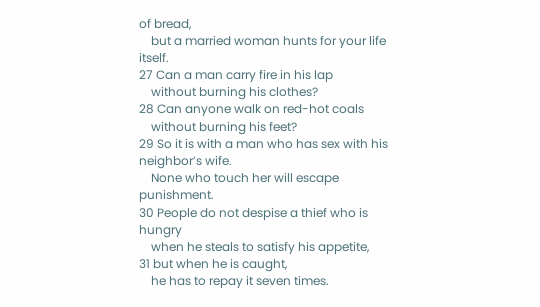of bread,
    but a married woman hunts for your life itself.
27 Can a man carry fire in his lap
    without burning his clothes?
28 Can anyone walk on red-hot coals
    without burning his feet?
29 So it is with a man who has sex with his neighbor’s wife.
    None who touch her will escape punishment.
30 People do not despise a thief who is hungry
    when he steals to satisfy his appetite,
31 but when he is caught,
    he has to repay it seven times.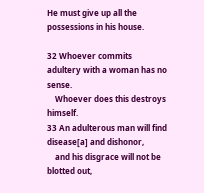He must give up all the possessions in his house.

32 Whoever commits adultery with a woman has no sense.
    Whoever does this destroys himself.
33 An adulterous man will find disease[a] and dishonor,
    and his disgrace will not be blotted out,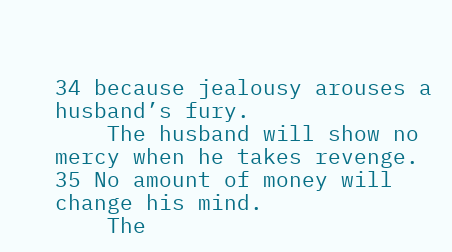34 because jealousy arouses a husband’s fury.
    The husband will show no mercy when he takes revenge.
35 No amount of money will change his mind.
    The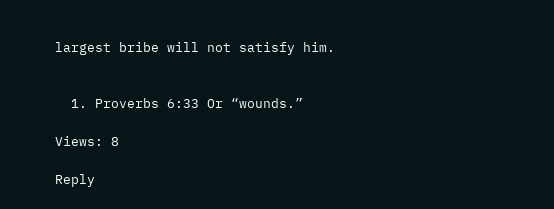largest bribe will not satisfy him.


  1. Proverbs 6:33 Or “wounds.”

Views: 8

Reply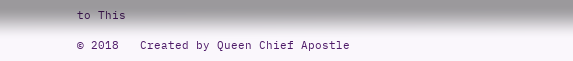to This

© 2018   Created by Queen Chief Apostle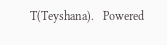T(Teyshana).   Powered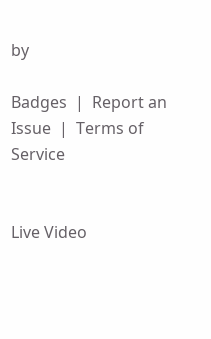by

Badges  |  Report an Issue  |  Terms of Service


Live Video